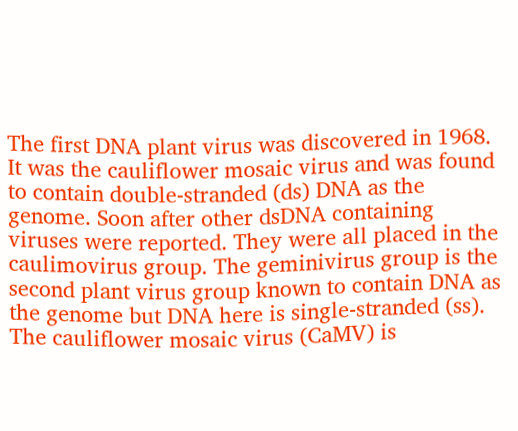The first DNA plant virus was discovered in 1968. It was the cauliflower mosaic virus and was found to contain double-stranded (ds) DNA as the genome. Soon after other dsDNA containing viruses were reported. They were all placed in the caulimovirus group. The geminivirus group is the second plant virus group known to contain DNA as the genome but DNA here is single-stranded (ss). The cauliflower mosaic virus (CaMV) is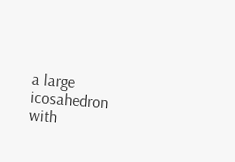a large icosahedron with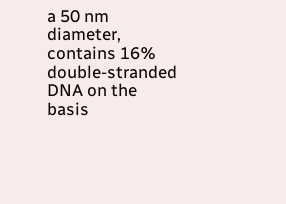a 50 nm diameter, contains 16% double-stranded DNA on the basis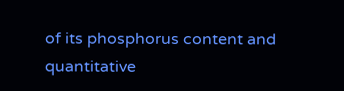of its phosphorus content and quantitative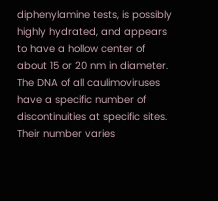diphenylamine tests, is possibly highly hydrated, and appears to have a hollow center of about 15 or 20 nm in diameter. The DNA of all caulimoviruses have a specific number of discontinuities at specific sites. Their number varies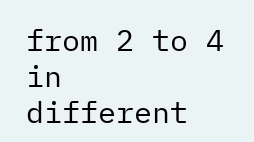from 2 to 4 in different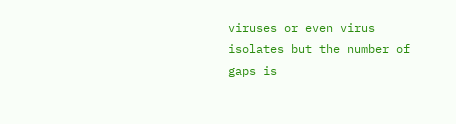viruses or even virus isolates but the number of gaps is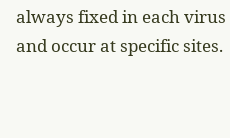always fixed in each virus and occur at specific sites.